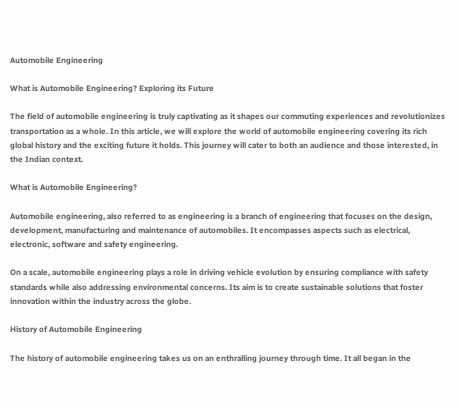Automobile Engineering

What is Automobile Engineering? Exploring its Future

The field of automobile engineering is truly captivating as it shapes our commuting experiences and revolutionizes transportation as a whole. In this article, we will explore the world of automobile engineering covering its rich global history and the exciting future it holds. This journey will cater to both an audience and those interested, in the Indian context.

What is Automobile Engineering?

Automobile engineering, also referred to as engineering is a branch of engineering that focuses on the design, development, manufacturing and maintenance of automobiles. It encompasses aspects such as electrical, electronic, software and safety engineering.

On a scale, automobile engineering plays a role in driving vehicle evolution by ensuring compliance with safety standards while also addressing environmental concerns. Its aim is to create sustainable solutions that foster innovation within the industry across the globe.

History of Automobile Engineering

The history of automobile engineering takes us on an enthralling journey through time. It all began in the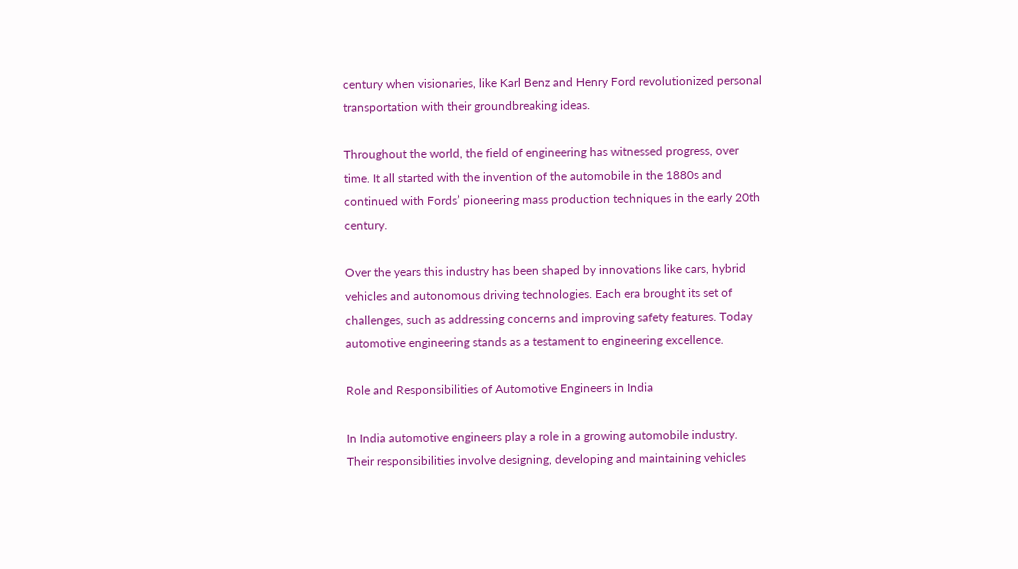century when visionaries, like Karl Benz and Henry Ford revolutionized personal transportation with their groundbreaking ideas.

Throughout the world, the field of engineering has witnessed progress, over time. It all started with the invention of the automobile in the 1880s and continued with Fords’ pioneering mass production techniques in the early 20th century.

Over the years this industry has been shaped by innovations like cars, hybrid vehicles and autonomous driving technologies. Each era brought its set of challenges, such as addressing concerns and improving safety features. Today automotive engineering stands as a testament to engineering excellence.

Role and Responsibilities of Automotive Engineers in India

In India automotive engineers play a role in a growing automobile industry. Their responsibilities involve designing, developing and maintaining vehicles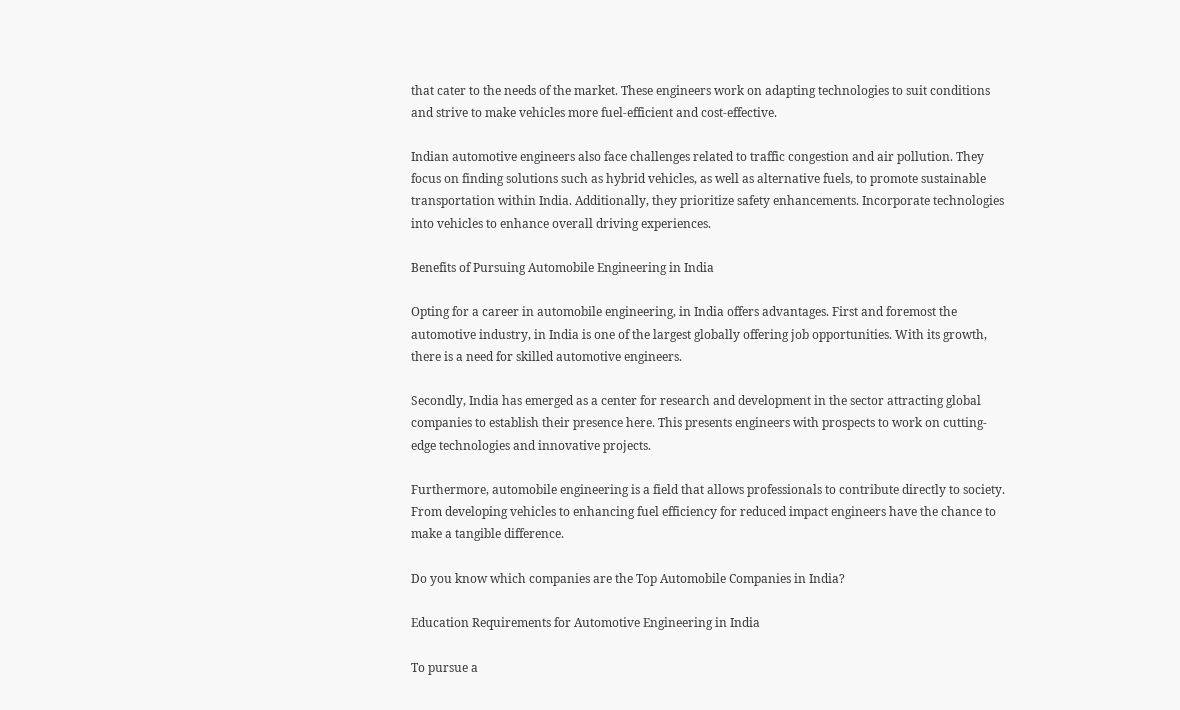that cater to the needs of the market. These engineers work on adapting technologies to suit conditions and strive to make vehicles more fuel-efficient and cost-effective.

Indian automotive engineers also face challenges related to traffic congestion and air pollution. They focus on finding solutions such as hybrid vehicles, as well as alternative fuels, to promote sustainable transportation within India. Additionally, they prioritize safety enhancements. Incorporate technologies into vehicles to enhance overall driving experiences.

Benefits of Pursuing Automobile Engineering in India

Opting for a career in automobile engineering, in India offers advantages. First and foremost the automotive industry, in India is one of the largest globally offering job opportunities. With its growth, there is a need for skilled automotive engineers.

Secondly, India has emerged as a center for research and development in the sector attracting global companies to establish their presence here. This presents engineers with prospects to work on cutting-edge technologies and innovative projects.

Furthermore, automobile engineering is a field that allows professionals to contribute directly to society. From developing vehicles to enhancing fuel efficiency for reduced impact engineers have the chance to make a tangible difference.

Do you know which companies are the Top Automobile Companies in India?

Education Requirements for Automotive Engineering in India

To pursue a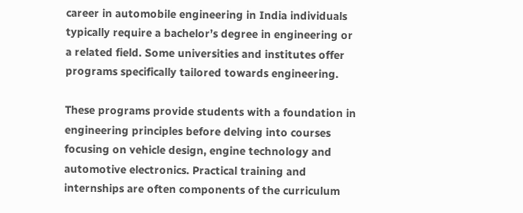career in automobile engineering in India individuals typically require a bachelor’s degree in engineering or a related field. Some universities and institutes offer programs specifically tailored towards engineering.

These programs provide students with a foundation in engineering principles before delving into courses focusing on vehicle design, engine technology and automotive electronics. Practical training and internships are often components of the curriculum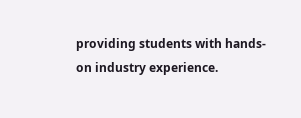providing students with hands-on industry experience.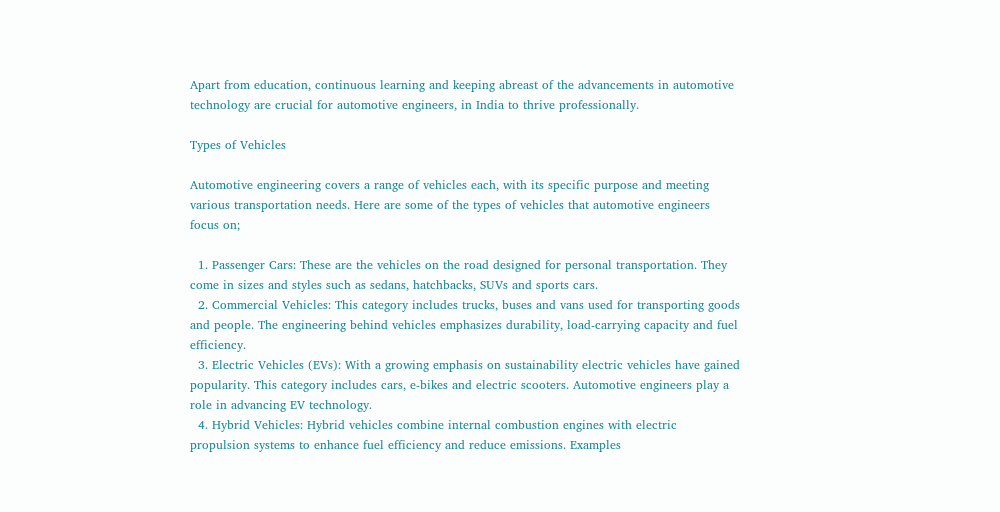Apart from education, continuous learning and keeping abreast of the advancements in automotive technology are crucial for automotive engineers, in India to thrive professionally.

Types of Vehicles

Automotive engineering covers a range of vehicles each, with its specific purpose and meeting various transportation needs. Here are some of the types of vehicles that automotive engineers focus on;

  1. Passenger Cars: These are the vehicles on the road designed for personal transportation. They come in sizes and styles such as sedans, hatchbacks, SUVs and sports cars.
  2. Commercial Vehicles: This category includes trucks, buses and vans used for transporting goods and people. The engineering behind vehicles emphasizes durability, load-carrying capacity and fuel efficiency.
  3. Electric Vehicles (EVs): With a growing emphasis on sustainability electric vehicles have gained popularity. This category includes cars, e-bikes and electric scooters. Automotive engineers play a role in advancing EV technology.
  4. Hybrid Vehicles: Hybrid vehicles combine internal combustion engines with electric propulsion systems to enhance fuel efficiency and reduce emissions. Examples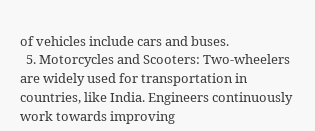of vehicles include cars and buses.
  5. Motorcycles and Scooters: Two-wheelers are widely used for transportation in countries, like India. Engineers continuously work towards improving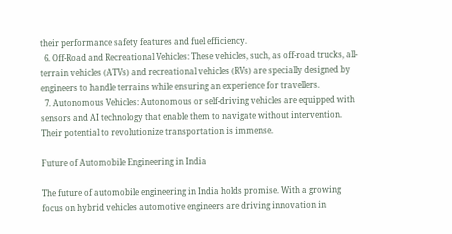their performance safety features and fuel efficiency.
  6. Off-Road and Recreational Vehicles: These vehicles, such, as off-road trucks, all-terrain vehicles (ATVs) and recreational vehicles (RVs) are specially designed by engineers to handle terrains while ensuring an experience for travellers.
  7. Autonomous Vehicles: Autonomous or self-driving vehicles are equipped with sensors and AI technology that enable them to navigate without intervention. Their potential to revolutionize transportation is immense.

Future of Automobile Engineering in India

The future of automobile engineering in India holds promise. With a growing focus on hybrid vehicles automotive engineers are driving innovation in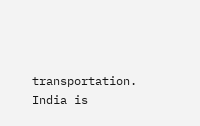transportation. India is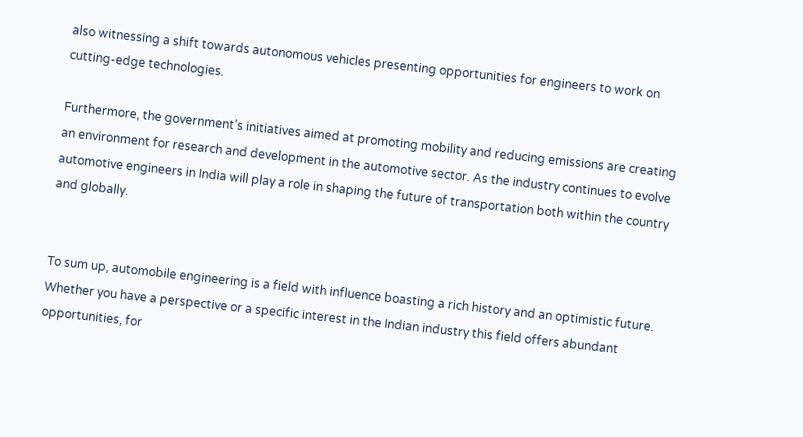also witnessing a shift towards autonomous vehicles presenting opportunities for engineers to work on cutting-edge technologies.

Furthermore, the government’s initiatives aimed at promoting mobility and reducing emissions are creating an environment for research and development in the automotive sector. As the industry continues to evolve automotive engineers in India will play a role in shaping the future of transportation both within the country and globally.


To sum up, automobile engineering is a field with influence boasting a rich history and an optimistic future. Whether you have a perspective or a specific interest in the Indian industry this field offers abundant opportunities, for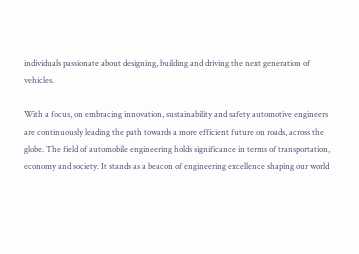individuals passionate about designing, building and driving the next generation of vehicles.

With a focus, on embracing innovation, sustainability and safety automotive engineers are continuously leading the path towards a more efficient future on roads, across the globe. The field of automobile engineering holds significance in terms of transportation, economy and society. It stands as a beacon of engineering excellence shaping our world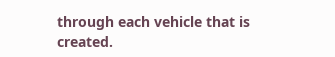through each vehicle that is created.